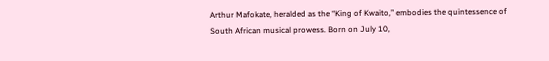Arthur Mafokate, heralded as the “King of Kwaito,” embodies the quintessence of South African musical prowess. Born on July 10,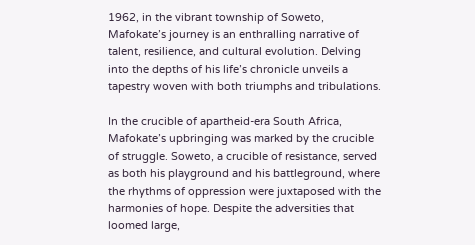1962, in the vibrant township of Soweto, Mafokate’s journey is an enthralling narrative of talent, resilience, and cultural evolution. Delving into the depths of his life’s chronicle unveils a tapestry woven with both triumphs and tribulations.

In the crucible of apartheid-era South Africa, Mafokate’s upbringing was marked by the crucible of struggle. Soweto, a crucible of resistance, served as both his playground and his battleground, where the rhythms of oppression were juxtaposed with the harmonies of hope. Despite the adversities that loomed large,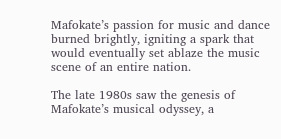Mafokate’s passion for music and dance burned brightly, igniting a spark that would eventually set ablaze the music scene of an entire nation.

The late 1980s saw the genesis of Mafokate’s musical odyssey, a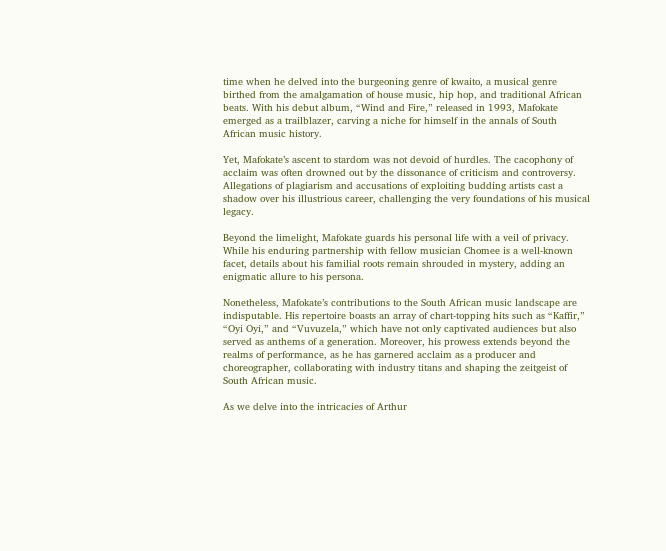time when he delved into the burgeoning genre of kwaito, a musical genre birthed from the amalgamation of house music, hip hop, and traditional African beats. With his debut album, “Wind and Fire,” released in 1993, Mafokate emerged as a trailblazer, carving a niche for himself in the annals of South African music history.

Yet, Mafokate’s ascent to stardom was not devoid of hurdles. The cacophony of acclaim was often drowned out by the dissonance of criticism and controversy. Allegations of plagiarism and accusations of exploiting budding artists cast a shadow over his illustrious career, challenging the very foundations of his musical legacy.

Beyond the limelight, Mafokate guards his personal life with a veil of privacy. While his enduring partnership with fellow musician Chomee is a well-known facet, details about his familial roots remain shrouded in mystery, adding an enigmatic allure to his persona.

Nonetheless, Mafokate’s contributions to the South African music landscape are indisputable. His repertoire boasts an array of chart-topping hits such as “Kaffir,” “Oyi Oyi,” and “Vuvuzela,” which have not only captivated audiences but also served as anthems of a generation. Moreover, his prowess extends beyond the realms of performance, as he has garnered acclaim as a producer and choreographer, collaborating with industry titans and shaping the zeitgeist of South African music.

As we delve into the intricacies of Arthur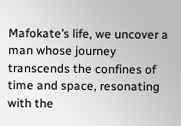Mafokate’s life, we uncover a man whose journey transcends the confines of time and space, resonating with the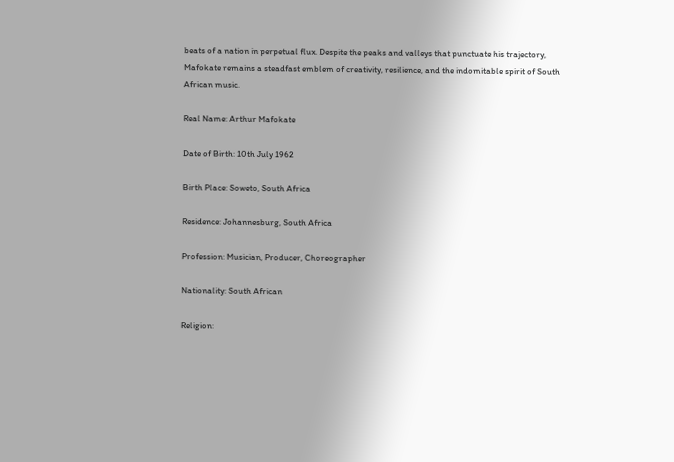beats of a nation in perpetual flux. Despite the peaks and valleys that punctuate his trajectory, Mafokate remains a steadfast emblem of creativity, resilience, and the indomitable spirit of South African music.

Real Name: Arthur Mafokate

Date of Birth: 10th July 1962

Birth Place: Soweto, South Africa

Residence: Johannesburg, South Africa

Profession: Musician, Producer, Choreographer

Nationality: South African

Religion: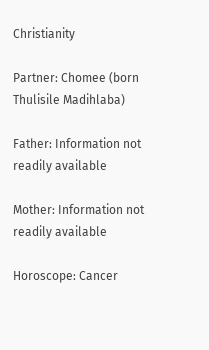Christianity

Partner: Chomee (born Thulisile Madihlaba)

Father: Information not readily available

Mother: Information not readily available

Horoscope: Cancer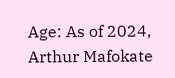Age: As of 2024, Arthur Mafokate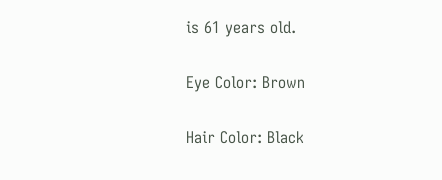is 61 years old.

Eye Color: Brown

Hair Color: Black